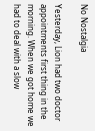No Nostalgia

Yesterday, Lion had two doctor appointments first thing in the morning. When we got home we had to deal with a slow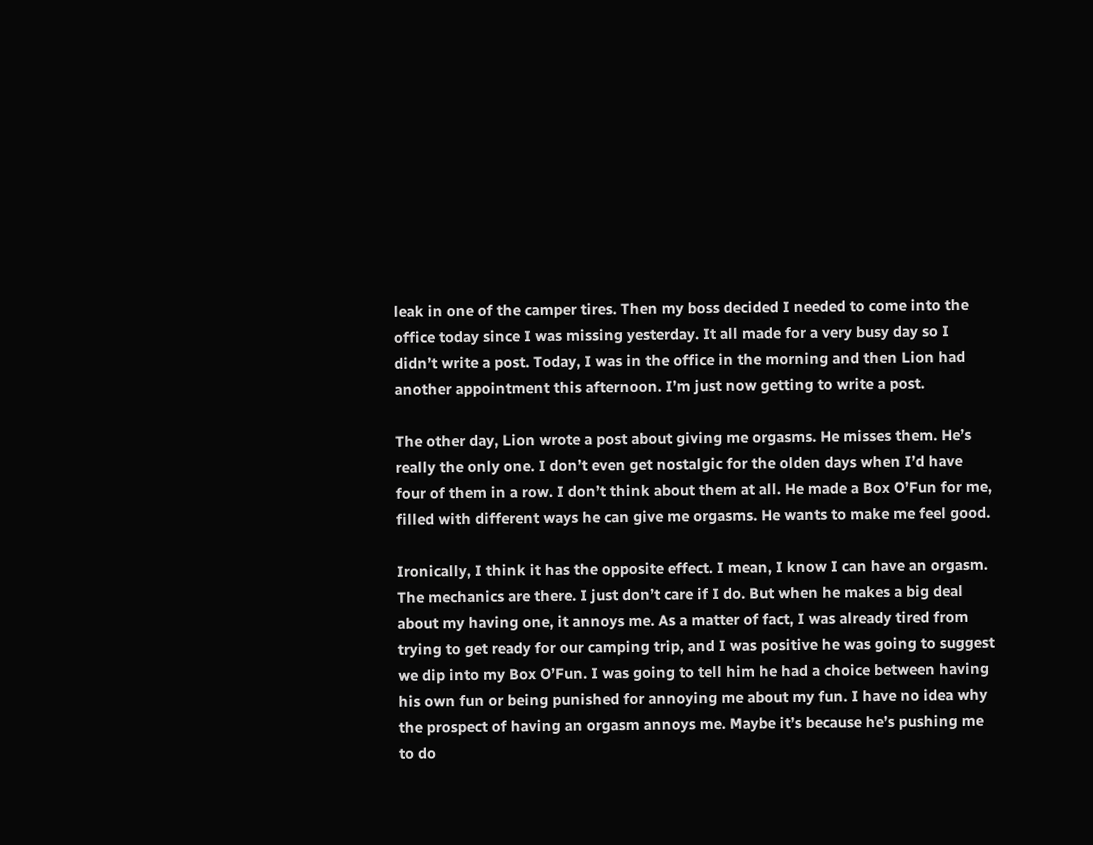leak in one of the camper tires. Then my boss decided I needed to come into the office today since I was missing yesterday. It all made for a very busy day so I didn’t write a post. Today, I was in the office in the morning and then Lion had another appointment this afternoon. I’m just now getting to write a post.

The other day, Lion wrote a post about giving me orgasms. He misses them. He’s really the only one. I don’t even get nostalgic for the olden days when I’d have four of them in a row. I don’t think about them at all. He made a Box O’Fun for me, filled with different ways he can give me orgasms. He wants to make me feel good.

Ironically, I think it has the opposite effect. I mean, I know I can have an orgasm. The mechanics are there. I just don’t care if I do. But when he makes a big deal about my having one, it annoys me. As a matter of fact, I was already tired from trying to get ready for our camping trip, and I was positive he was going to suggest we dip into my Box O’Fun. I was going to tell him he had a choice between having his own fun or being punished for annoying me about my fun. I have no idea why the prospect of having an orgasm annoys me. Maybe it’s because he’s pushing me to do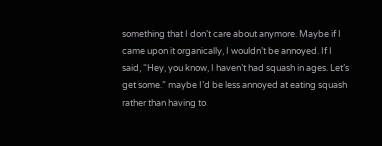something that I don’t care about anymore. Maybe if I came upon it organically, I wouldn’t be annoyed. If I said, “Hey, you know, I haven’t had squash in ages. Let’s get some.” maybe I’d be less annoyed at eating squash rather than having to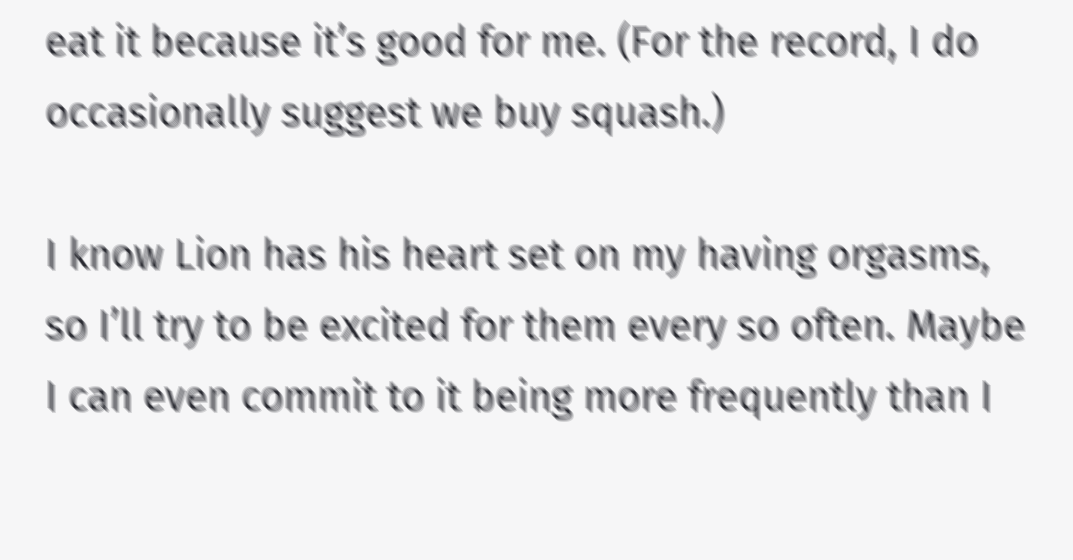eat it because it’s good for me. (For the record, I do occasionally suggest we buy squash.)

I know Lion has his heart set on my having orgasms, so I’ll try to be excited for them every so often. Maybe I can even commit to it being more frequently than I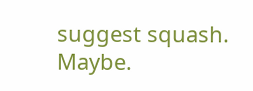suggest squash. Maybe.